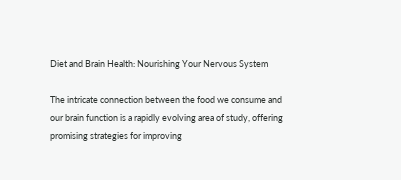Diet and Brain Health: Nourishing Your Nervous System

The intricate connection between the food we consume and our brain function is a rapidly evolving area of study, offering promising strategies for improving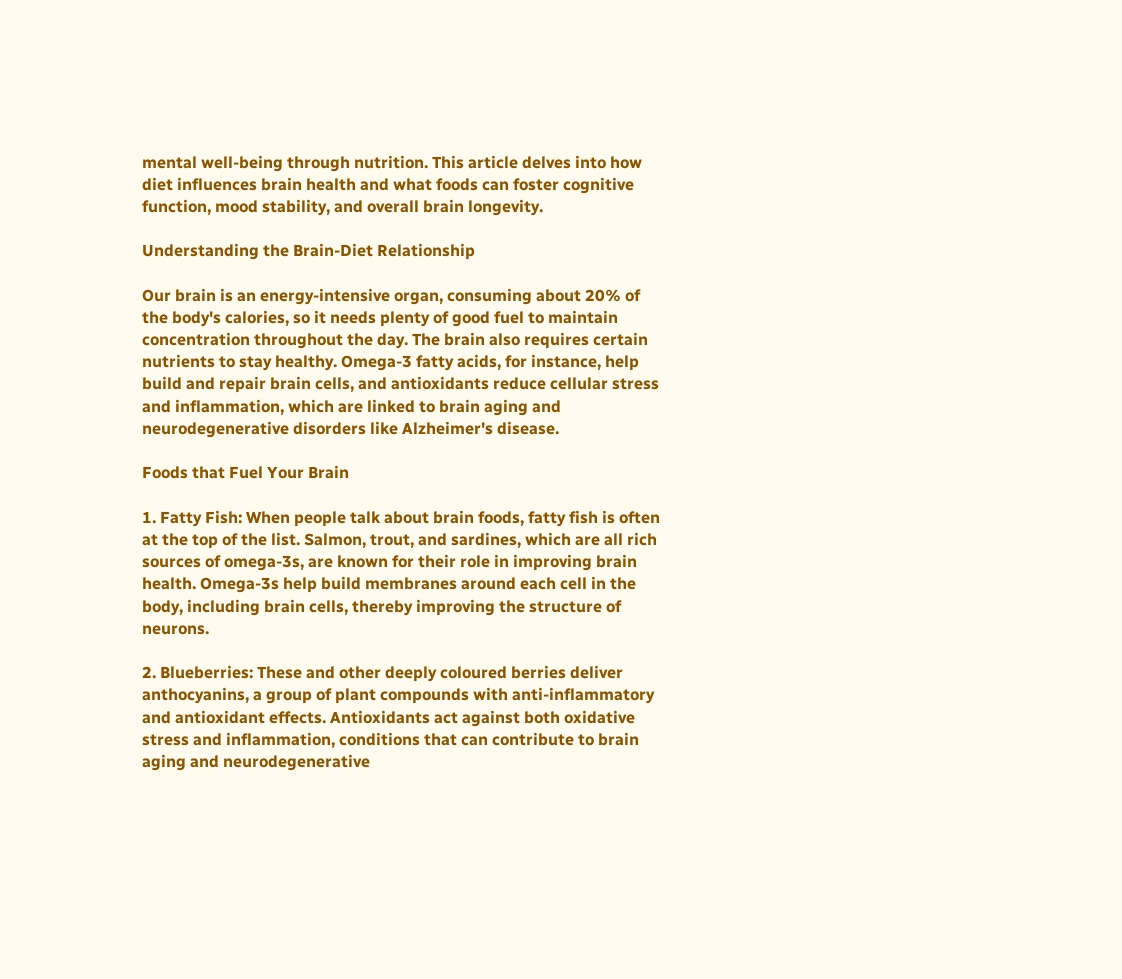mental well-being through nutrition. This article delves into how diet influences brain health and what foods can foster cognitive function, mood stability, and overall brain longevity.

Understanding the Brain-Diet Relationship

Our brain is an energy-intensive organ, consuming about 20% of the body's calories, so it needs plenty of good fuel to maintain concentration throughout the day. The brain also requires certain nutrients to stay healthy. Omega-3 fatty acids, for instance, help build and repair brain cells, and antioxidants reduce cellular stress and inflammation, which are linked to brain aging and neurodegenerative disorders like Alzheimer's disease.

Foods that Fuel Your Brain

1. Fatty Fish: When people talk about brain foods, fatty fish is often at the top of the list. Salmon, trout, and sardines, which are all rich sources of omega-3s, are known for their role in improving brain health. Omega-3s help build membranes around each cell in the body, including brain cells, thereby improving the structure of neurons.

2. Blueberries: These and other deeply coloured berries deliver anthocyanins, a group of plant compounds with anti-inflammatory and antioxidant effects. Antioxidants act against both oxidative stress and inflammation, conditions that can contribute to brain aging and neurodegenerative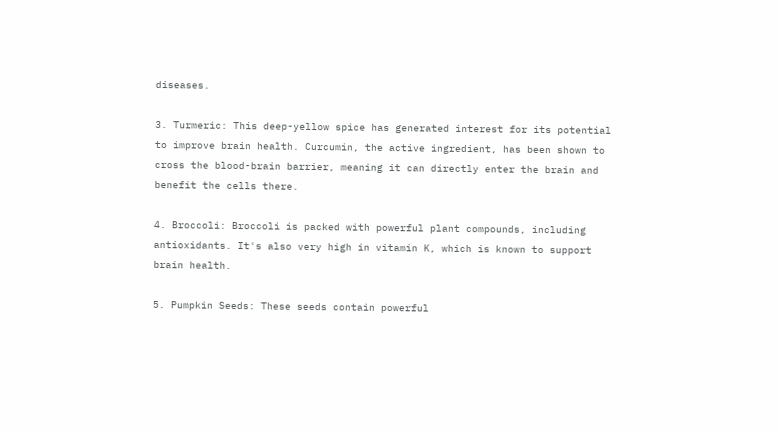diseases.

3. Turmeric: This deep-yellow spice has generated interest for its potential to improve brain health. Curcumin, the active ingredient, has been shown to cross the blood-brain barrier, meaning it can directly enter the brain and benefit the cells there.

4. Broccoli: Broccoli is packed with powerful plant compounds, including antioxidants. It's also very high in vitamin K, which is known to support brain health.

5. Pumpkin Seeds: These seeds contain powerful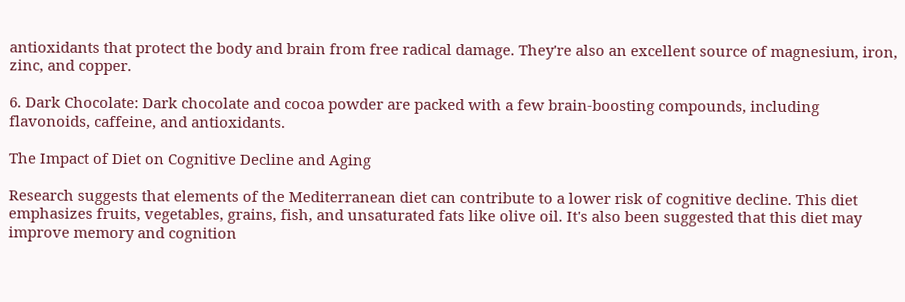antioxidants that protect the body and brain from free radical damage. They're also an excellent source of magnesium, iron, zinc, and copper.

6. Dark Chocolate: Dark chocolate and cocoa powder are packed with a few brain-boosting compounds, including flavonoids, caffeine, and antioxidants.

The Impact of Diet on Cognitive Decline and Aging

Research suggests that elements of the Mediterranean diet can contribute to a lower risk of cognitive decline. This diet emphasizes fruits, vegetables, grains, fish, and unsaturated fats like olive oil. It's also been suggested that this diet may improve memory and cognition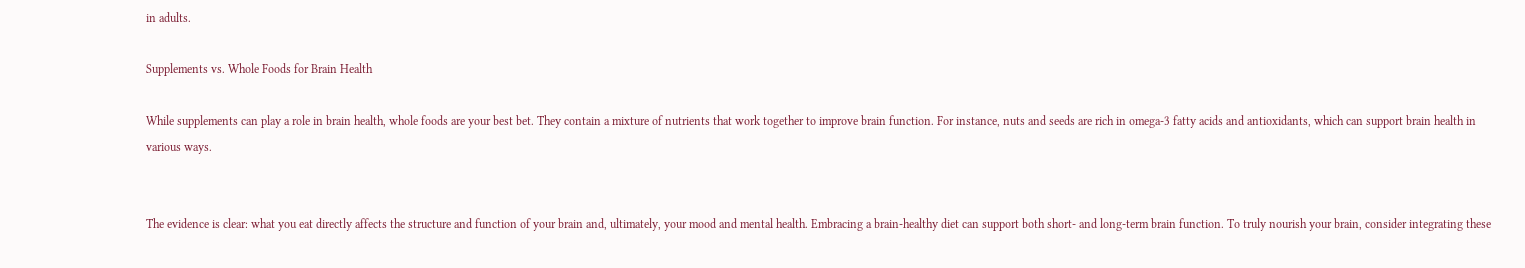in adults.

Supplements vs. Whole Foods for Brain Health

While supplements can play a role in brain health, whole foods are your best bet. They contain a mixture of nutrients that work together to improve brain function. For instance, nuts and seeds are rich in omega-3 fatty acids and antioxidants, which can support brain health in various ways.


The evidence is clear: what you eat directly affects the structure and function of your brain and, ultimately, your mood and mental health. Embracing a brain-healthy diet can support both short- and long-term brain function. To truly nourish your brain, consider integrating these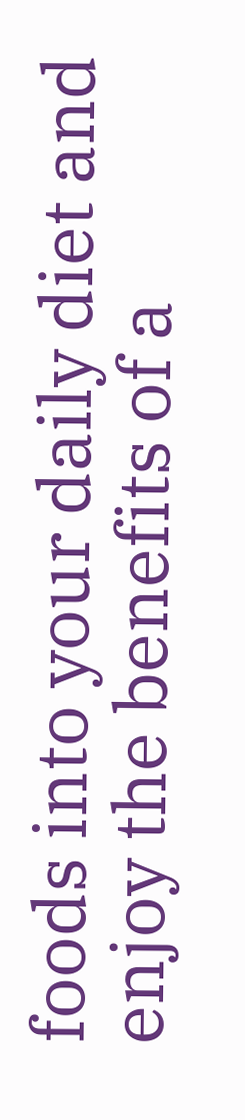foods into your daily diet and enjoy the benefits of a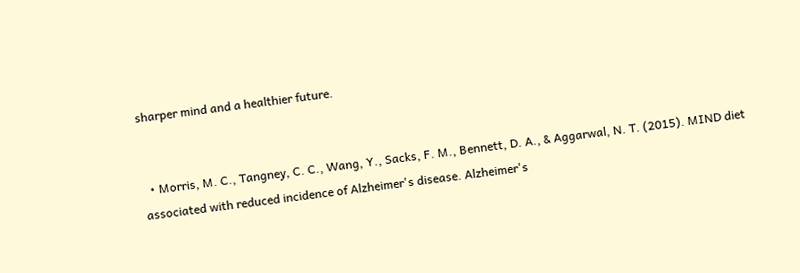sharper mind and a healthier future.


  • Morris, M. C., Tangney, C. C., Wang, Y., Sacks, F. M., Bennett, D. A., & Aggarwal, N. T. (2015). MIND diet associated with reduced incidence of Alzheimer's disease. Alzheimer's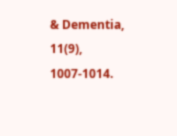& Dementia, 11(9), 1007-1014.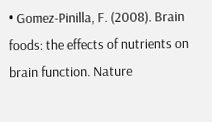• Gomez-Pinilla, F. (2008). Brain foods: the effects of nutrients on brain function. Nature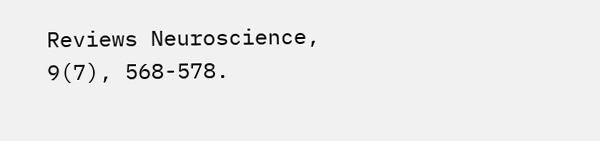Reviews Neuroscience, 9(7), 568-578.